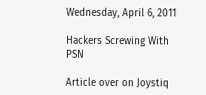Wednesday, April 6, 2011

Hackers Screwing With PSN

Article over on Joystiq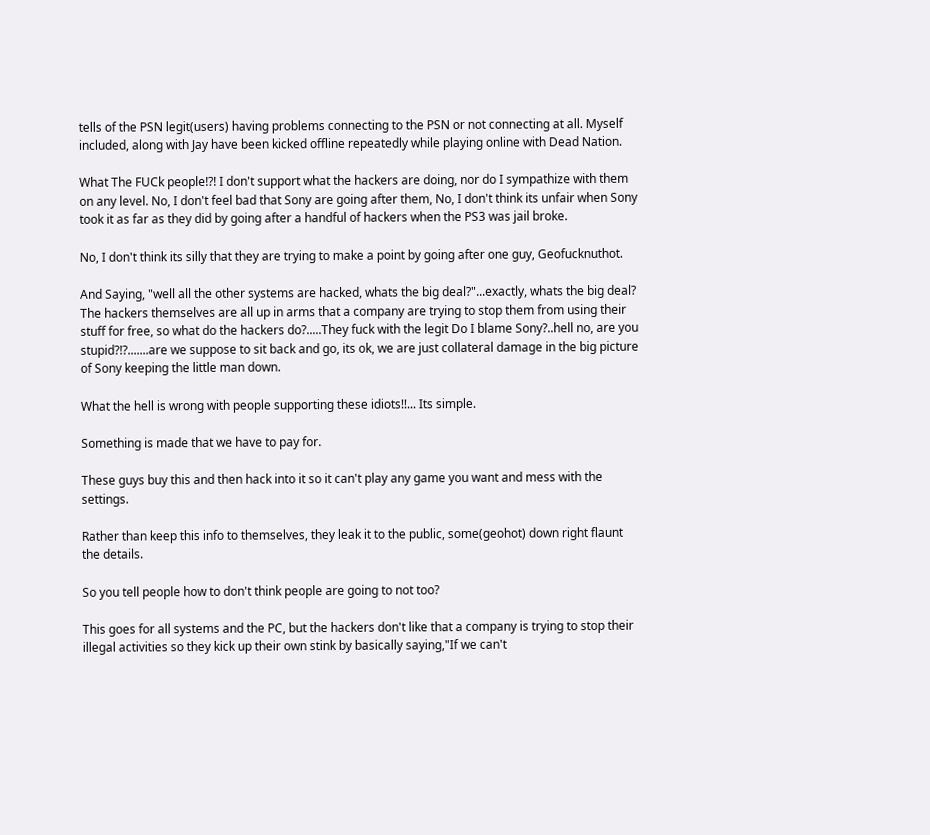tells of the PSN legit(users) having problems connecting to the PSN or not connecting at all. Myself included, along with Jay have been kicked offline repeatedly while playing online with Dead Nation.

What The FUCk people!?! I don't support what the hackers are doing, nor do I sympathize with them on any level. No, I don't feel bad that Sony are going after them, No, I don't think its unfair when Sony took it as far as they did by going after a handful of hackers when the PS3 was jail broke.

No, I don't think its silly that they are trying to make a point by going after one guy, Geofucknuthot.

And Saying, "well all the other systems are hacked, whats the big deal?"...exactly, whats the big deal? The hackers themselves are all up in arms that a company are trying to stop them from using their stuff for free, so what do the hackers do?.....They fuck with the legit Do I blame Sony?..hell no, are you stupid?!?.......are we suppose to sit back and go, its ok, we are just collateral damage in the big picture of Sony keeping the little man down.

What the hell is wrong with people supporting these idiots!!... Its simple.

Something is made that we have to pay for.

These guys buy this and then hack into it so it can't play any game you want and mess with the settings.

Rather than keep this info to themselves, they leak it to the public, some(geohot) down right flaunt the details.

So you tell people how to don't think people are going to not too?

This goes for all systems and the PC, but the hackers don't like that a company is trying to stop their illegal activities so they kick up their own stink by basically saying,"If we can't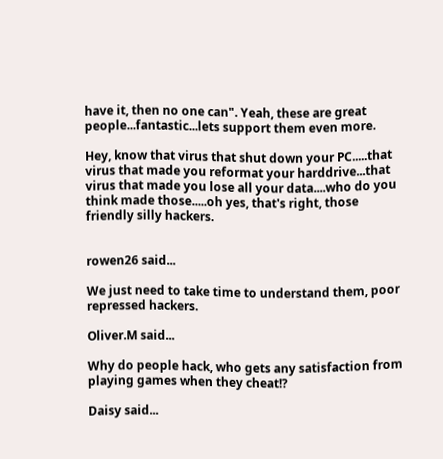have it, then no one can". Yeah, these are great people...fantastic...lets support them even more.

Hey, know that virus that shut down your PC.....that virus that made you reformat your harddrive...that virus that made you lose all your data....who do you think made those.....oh yes, that's right, those friendly silly hackers.


rowen26 said...

We just need to take time to understand them, poor repressed hackers.

Oliver.M said...

Why do people hack, who gets any satisfaction from playing games when they cheat!?

Daisy said...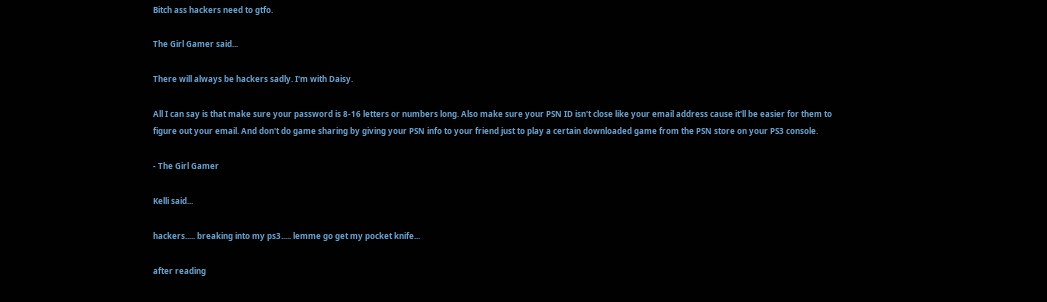Bitch ass hackers need to gtfo.

The Girl Gamer said...

There will always be hackers sadly. I'm with Daisy.

All I can say is that make sure your password is 8-16 letters or numbers long. Also make sure your PSN ID isn't close like your email address cause it'll be easier for them to figure out your email. And don't do game sharing by giving your PSN info to your friend just to play a certain downloaded game from the PSN store on your PS3 console.

- The Girl Gamer

Kelli said...

hackers..... breaking into my ps3..... lemme go get my pocket knife...

after reading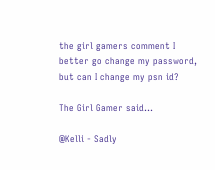the girl gamers comment I better go change my password, but can I change my psn id?

The Girl Gamer said...

@Kelli - Sadly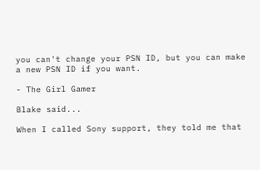you can't change your PSN ID, but you can make a new PSN ID if you want.

- The Girl Gamer

Blake said...

When I called Sony support, they told me that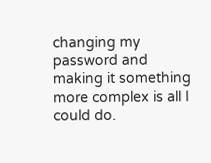changing my password and making it something more complex is all I could do.